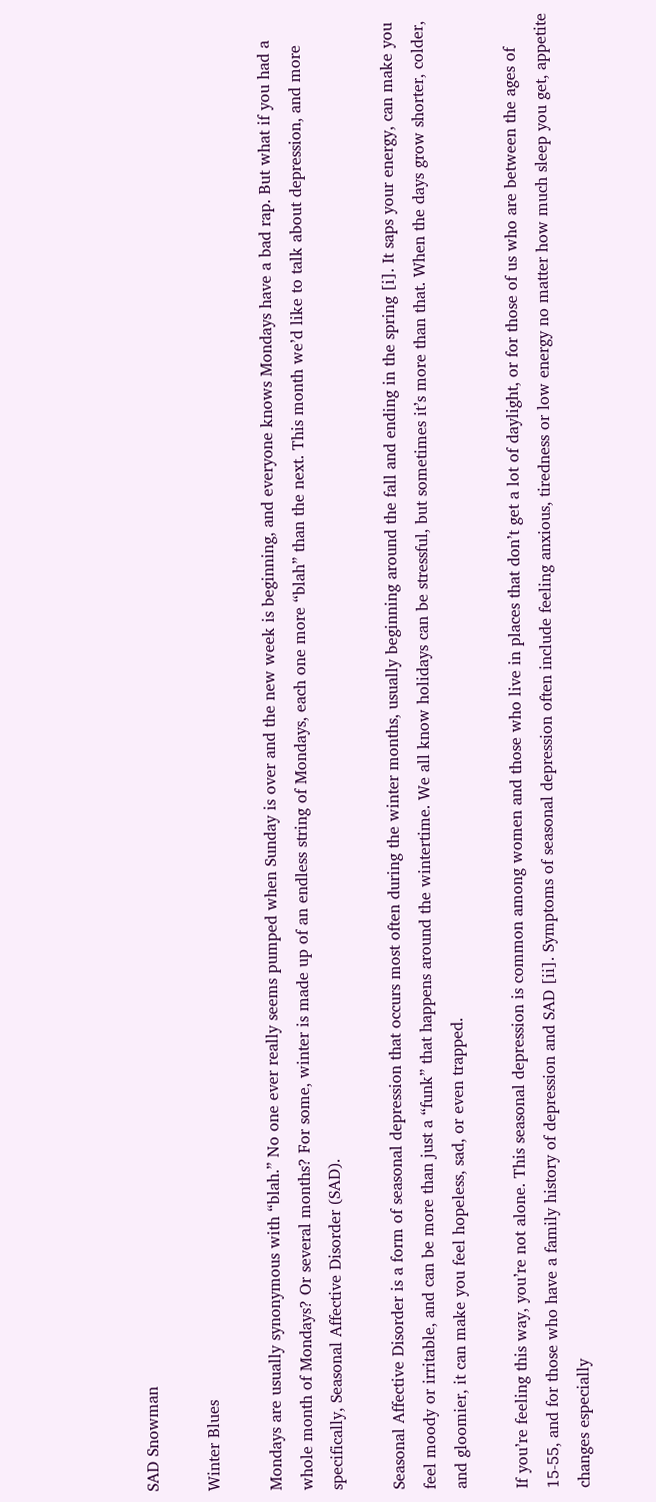SAD Snowman

Winter Blues

Mondays are usually synonymous with “blah.” No one ever really seems pumped when Sunday is over and the new week is beginning, and everyone knows Mondays have a bad rap. But what if you had a whole month of Mondays? Or several months? For some, winter is made up of an endless string of Mondays, each one more “blah” than the next. This month we’d like to talk about depression, and more specifically, Seasonal Affective Disorder (SAD).

Seasonal Affective Disorder is a form of seasonal depression that occurs most often during the winter months, usually beginning around the fall and ending in the spring [i]. It saps your energy, can make you feel moody or irritable, and can be more than just a “funk” that happens around the wintertime. We all know holidays can be stressful, but sometimes it’s more than that. When the days grow shorter, colder, and gloomier, it can make you feel hopeless, sad, or even trapped.

If you’re feeling this way, you’re not alone. This seasonal depression is common among women and those who live in places that don’t get a lot of daylight, or for those of us who are between the ages of 15-55, and for those who have a family history of depression and SAD [ii]. Symptoms of seasonal depression often include feeling anxious, tiredness or low energy no matter how much sleep you get, appetite changes especially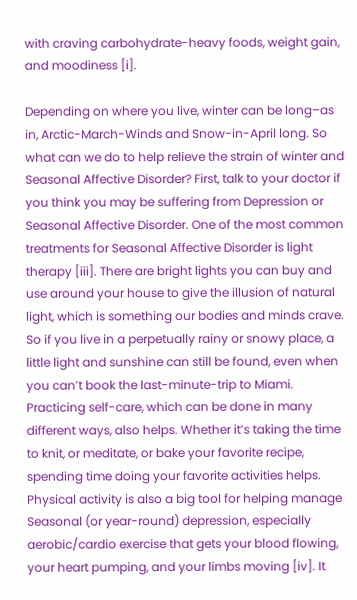with craving carbohydrate-heavy foods, weight gain, and moodiness [i].

Depending on where you live, winter can be long–as in, Arctic-March-Winds and Snow-in-April long. So what can we do to help relieve the strain of winter and Seasonal Affective Disorder? First, talk to your doctor if you think you may be suffering from Depression or Seasonal Affective Disorder. One of the most common treatments for Seasonal Affective Disorder is light therapy [iii]. There are bright lights you can buy and use around your house to give the illusion of natural light, which is something our bodies and minds crave. So if you live in a perpetually rainy or snowy place, a little light and sunshine can still be found, even when you can’t book the last-minute-trip to Miami. Practicing self-care, which can be done in many different ways, also helps. Whether it’s taking the time to knit, or meditate, or bake your favorite recipe, spending time doing your favorite activities helps. Physical activity is also a big tool for helping manage Seasonal (or year-round) depression, especially aerobic/cardio exercise that gets your blood flowing, your heart pumping, and your limbs moving [iv]. It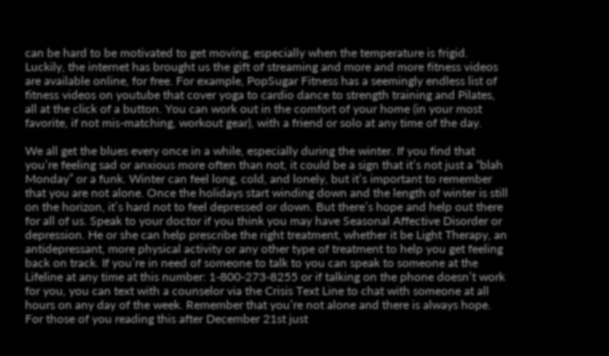can be hard to be motivated to get moving, especially when the temperature is frigid. Luckily, the internet has brought us the gift of streaming and more and more fitness videos are available online, for free. For example, PopSugar Fitness has a seemingly endless list of fitness videos on youtube that cover yoga to cardio dance to strength training and Pilates, all at the click of a button. You can work out in the comfort of your home (in your most favorite, if not mis-matching, workout gear), with a friend or solo at any time of the day.

We all get the blues every once in a while, especially during the winter. If you find that you’re feeling sad or anxious more often than not, it could be a sign that it’s not just a “blah Monday” or a funk. Winter can feel long, cold, and lonely, but it’s important to remember that you are not alone. Once the holidays start winding down and the length of winter is still on the horizon, it’s hard not to feel depressed or down. But there’s hope and help out there for all of us. Speak to your doctor if you think you may have Seasonal Affective Disorder or depression. He or she can help prescribe the right treatment, whether it be Light Therapy, an antidepressant, more physical activity or any other type of treatment to help you get feeling back on track. If you’re in need of someone to talk to you can speak to someone at the Lifeline at any time at this number: 1-800-273-8255 or if talking on the phone doesn’t work for you, you can text with a counselor via the Crisis Text Line to chat with someone at all hours on any day of the week. Remember that you’re not alone and there is always hope. For those of you reading this after December 21st just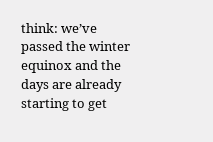think: we’ve passed the winter equinox and the days are already starting to get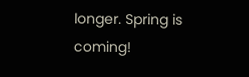longer. Spring is coming!